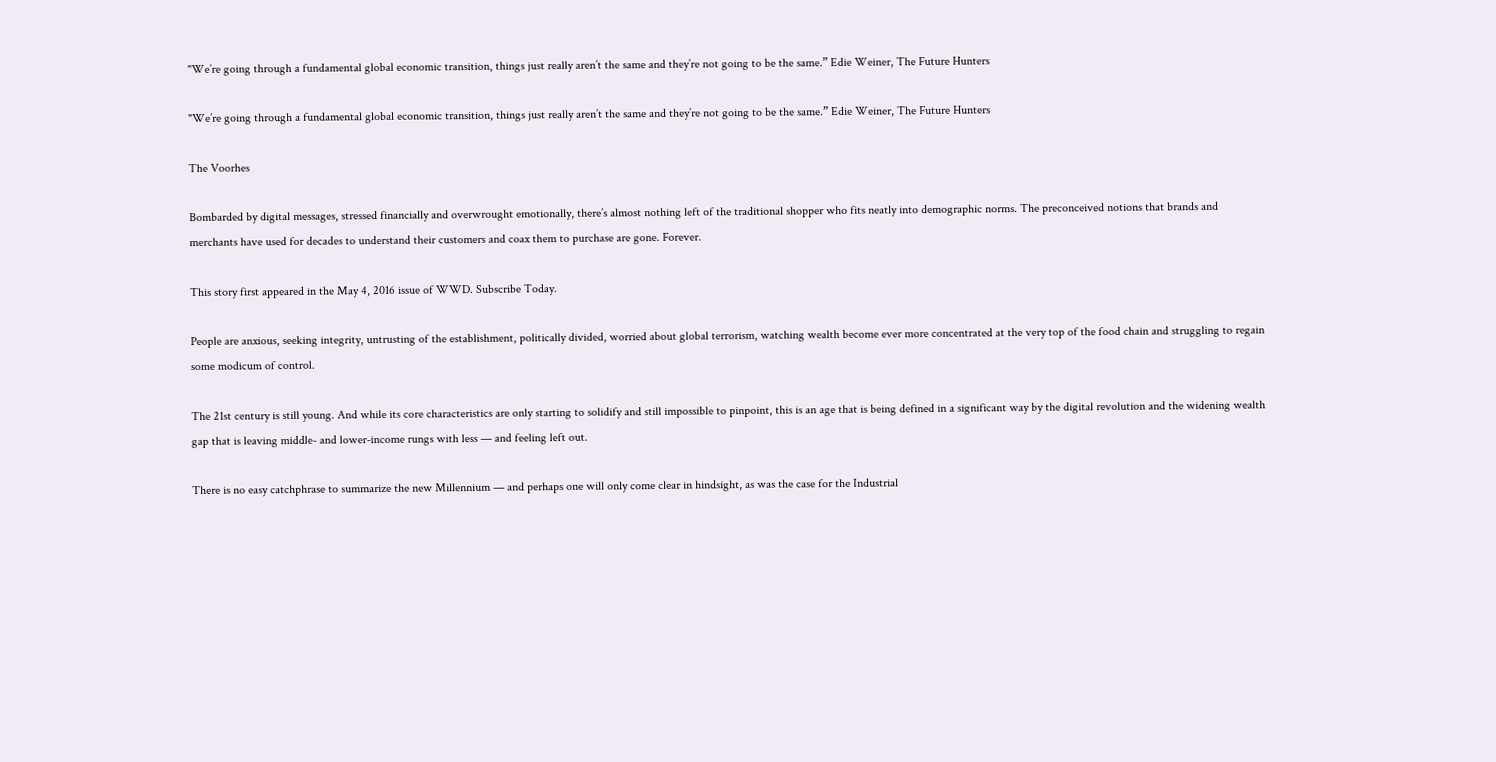"We’re going through a fundamental global economic transition, things just really aren’t the same and they’re not going to be the same.” Edie Weiner, The Future Hunters

"We’re going through a fundamental global economic transition, things just really aren’t the same and they’re not going to be the same.” Edie Weiner, The Future Hunters

The Voorhes

Bombarded by digital messages, stressed financially and overwrought emotionally, there’s almost nothing left of the traditional shopper who fits neatly into demographic norms. The preconceived notions that brands and merchants have used for decades to understand their customers and coax them to purchase are gone. Forever.

This story first appeared in the May 4, 2016 issue of WWD. Subscribe Today.

People are anxious, seeking integrity, untrusting of the establishment, politically divided, worried about global terrorism, watching wealth become ever more concentrated at the very top of the food chain and struggling to regain some modicum of control.

The 21st century is still young. And while its core characteristics are only starting to solidify and still impossible to pinpoint, this is an age that is being defined in a significant way by the digital revolution and the widening wealth gap that is leaving middle- and lower-income rungs with less — and feeling left out.

There is no easy catchphrase to summarize the new Millennium — and perhaps one will only come clear in hindsight, as was the case for the Industrial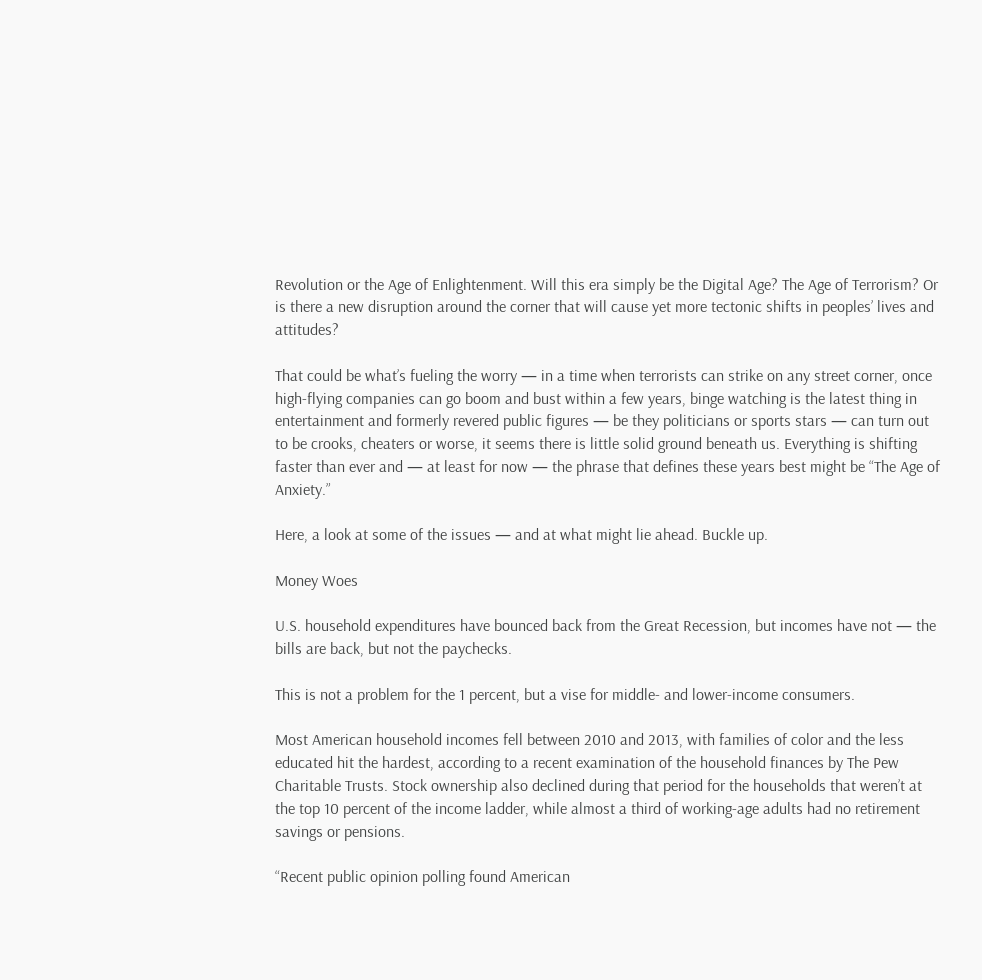Revolution or the Age of Enlightenment. Will this era simply be the Digital Age? The Age of Terrorism? Or is there a new disruption around the corner that will cause yet more tectonic shifts in peoples’ lives and attitudes?

That could be what’s fueling the worry — in a time when terrorists can strike on any street corner, once high-flying companies can go boom and bust within a few years, binge watching is the latest thing in entertainment and formerly revered public figures — be they politicians or sports stars — can turn out to be crooks, cheaters or worse, it seems there is little solid ground beneath us. Everything is shifting faster than ever and — at least for now — the phrase that defines these years best might be “The Age of Anxiety.”

Here, a look at some of the issues — and at what might lie ahead. Buckle up.

Money Woes

U.S. household expenditures have bounced back from the Great Recession, but incomes have not — the bills are back, but not the paychecks.

This is not a problem for the 1 percent, but a vise for middle- and lower-income consumers.

Most American household incomes fell between 2010 and 2013, with families of color and the less educated hit the hardest, according to a recent examination of the household finances by The Pew Charitable Trusts. Stock ownership also declined during that period for the households that weren’t at the top 10 percent of the income ladder, while almost a third of working-age adults had no retirement savings or pensions.

“Recent public opinion polling found American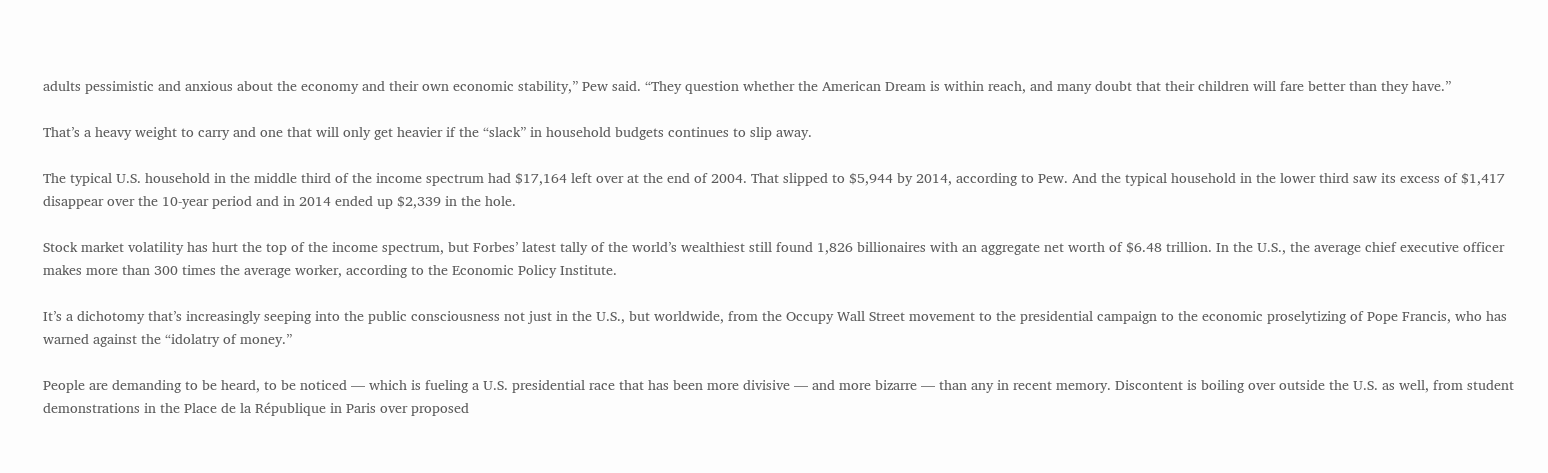adults pessimistic and anxious about the economy and their own economic stability,” Pew said. “They question whether the American Dream is within reach, and many doubt that their children will fare better than they have.”

That’s a heavy weight to carry and one that will only get heavier if the “slack” in household budgets continues to slip away.

The typical U.S. household in the middle third of the income spectrum had $17,164 left over at the end of 2004. That slipped to $5,944 by 2014, according to Pew. And the typical household in the lower third saw its excess of $1,417 disappear over the 10-year period and in 2014 ended up $2,339 in the hole.

Stock market volatility has hurt the top of the income spectrum, but Forbes’ latest tally of the world’s wealthiest still found 1,826 billionaires with an aggregate net worth of $6.48 trillion. In the U.S., the average chief executive officer makes more than 300 times the average worker, according to the Economic Policy Institute.

It’s a dichotomy that’s increasingly seeping into the public consciousness not just in the U.S., but worldwide, from the Occupy Wall Street movement to the presidential campaign to the economic proselytizing of Pope Francis, who has warned against the “idolatry of money.”

People are demanding to be heard, to be noticed — which is fueling a U.S. presidential race that has been more divisive — and more bizarre — than any in recent memory. Discontent is boiling over outside the U.S. as well, from student demonstrations in the Place de la République in Paris over proposed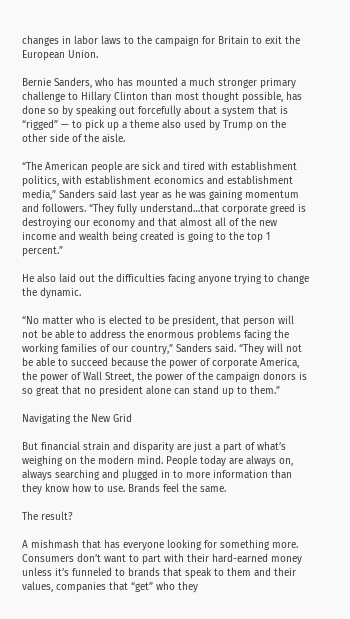changes in labor laws to the campaign for Britain to exit the European Union.

Bernie Sanders, who has mounted a much stronger primary challenge to Hillary Clinton than most thought possible, has done so by speaking out forcefully about a system that is “rigged” — to pick up a theme also used by Trump on the other side of the aisle.

“The American people are sick and tired with establishment politics, with establishment economics and establishment media,” Sanders said last year as he was gaining momentum and followers. “They fully understand…that corporate greed is destroying our economy and that almost all of the new income and wealth being created is going to the top 1 percent.”

He also laid out the difficulties facing anyone trying to change the dynamic.

“No matter who is elected to be president, that person will not be able to address the enormous problems facing the working families of our country,” Sanders said. “They will not be able to succeed because the power of corporate America, the power of Wall Street, the power of the campaign donors is so great that no president alone can stand up to them.”

Navigating the New Grid

But financial strain and disparity are just a part of what’s weighing on the modern mind. People today are always on, always searching and plugged in to more information than they know how to use. Brands feel the same.

The result?

A mishmash that has everyone looking for something more. Consumers don’t want to part with their hard-earned money unless it’s funneled to brands that speak to them and their values, companies that “get” who they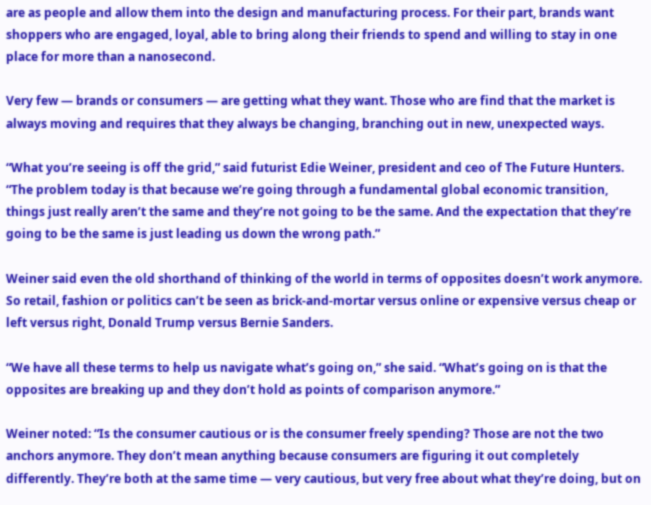are as people and allow them into the design and manufacturing process. For their part, brands want shoppers who are engaged, loyal, able to bring along their friends to spend and willing to stay in one place for more than a nanosecond.

Very few — brands or consumers — are getting what they want. Those who are find that the market is always moving and requires that they always be changing, branching out in new, unexpected ways.

“What you’re seeing is off the grid,” said futurist Edie Weiner, president and ceo of The Future Hunters. “The problem today is that because we’re going through a fundamental global economic transition, things just really aren’t the same and they’re not going to be the same. And the expectation that they’re going to be the same is just leading us down the wrong path.”

Weiner said even the old shorthand of thinking of the world in terms of opposites doesn’t work anymore. So retail, fashion or politics can’t be seen as brick-and-mortar versus online or expensive versus cheap or left versus right, Donald Trump versus Bernie Sanders.

“We have all these terms to help us navigate what’s going on,” she said. “What’s going on is that the opposites are breaking up and they don’t hold as points of comparison anymore.”

Weiner noted: “Is the consumer cautious or is the consumer freely spending? Those are not the two anchors anymore. They don’t mean anything because consumers are figuring it out completely differently. They’re both at the same time — very cautious, but very free about what they’re doing, but on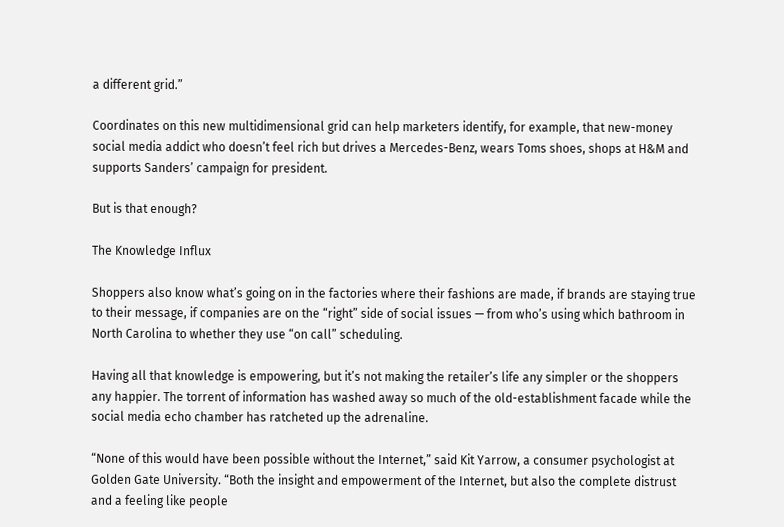a different grid.”

Coordinates on this new multidimensional grid can help marketers identify, for example, that new-money social media addict who doesn’t feel rich but drives a Mercedes-Benz, wears Toms shoes, shops at H&M and supports Sanders’ campaign for president.

But is that enough?

The Knowledge Influx

Shoppers also know what’s going on in the factories where their fashions are made, if brands are staying true to their message, if companies are on the “right” side of social issues — from who’s using which bathroom in North Carolina to whether they use “on call” scheduling.

Having all that knowledge is empowering, but it’s not making the retailer’s life any simpler or the shoppers any happier. The torrent of information has washed away so much of the old-establishment facade while the social media echo chamber has ratcheted up the adrenaline.

“None of this would have been possible without the Internet,” said Kit Yarrow, a consumer psychologist at Golden Gate University. “Both the insight and empowerment of the Internet, but also the complete distrust and a feeling like people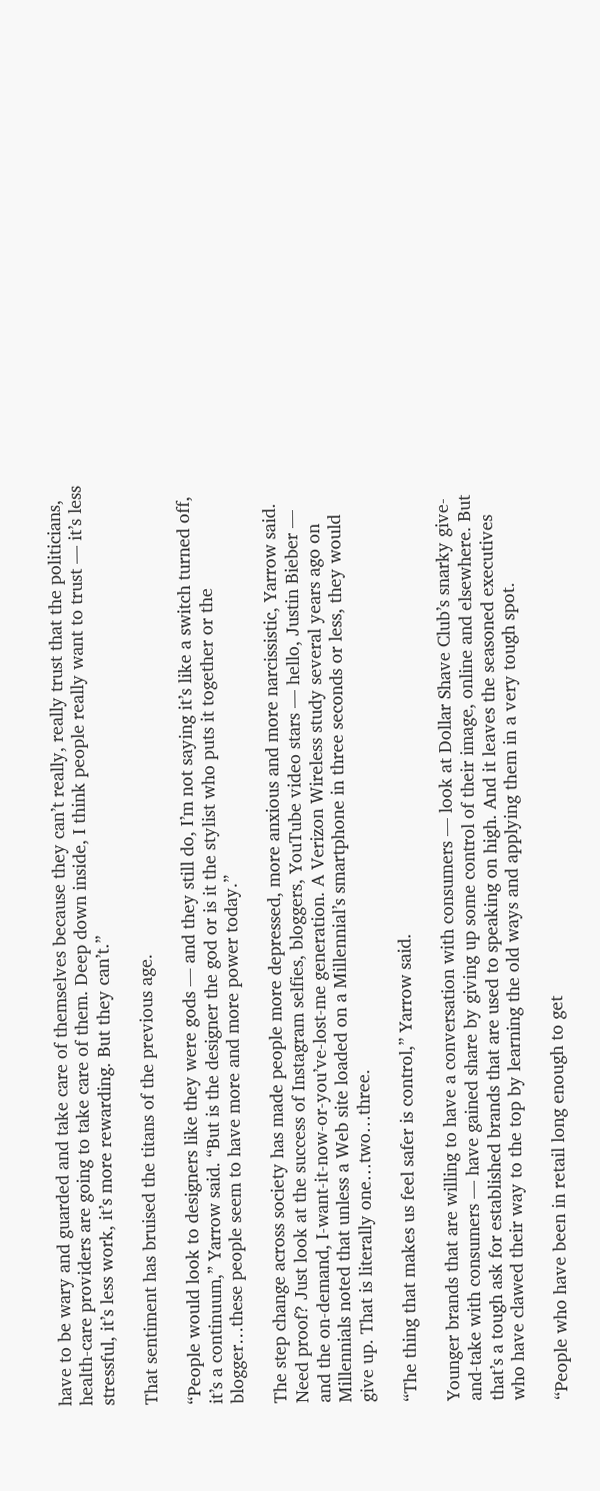have to be wary and guarded and take care of themselves because they can’t really, really trust that the politicians, health-care providers are going to take care of them. Deep down inside, I think people really want to trust — it’s less stressful, it’s less work, it’s more rewarding. But they can’t.”

That sentiment has bruised the titans of the previous age.

“People would look to designers like they were gods — and they still do, I’m not saying it’s like a switch turned off, it’s a continuum,” Yarrow said. “But is the designer the god or is it the stylist who puts it together or the blogger…these people seem to have more and more power today.”

The step change across society has made people more depressed, more anxious and more narcissistic, Yarrow said. Need proof? Just look at the success of Instagram selfies, bloggers, YouTube video stars — hello, Justin Bieber — and the on-demand, I-want-it-now-or-you’ve-lost-me generation. A Verizon Wireless study several years ago on Millennials noted that unless a Web site loaded on a Millennial’s smartphone in three seconds or less, they would give up. That is literally one…two…three.

“The thing that makes us feel safer is control,” Yarrow said.

Younger brands that are willing to have a conversation with consumers — look at Dollar Shave Club’s snarky give-and-take with consumers — have gained share by giving up some control of their image, online and elsewhere. But that’s a tough ask for established brands that are used to speaking on high. And it leaves the seasoned executives who have clawed their way to the top by learning the old ways and applying them in a very tough spot.

“People who have been in retail long enough to get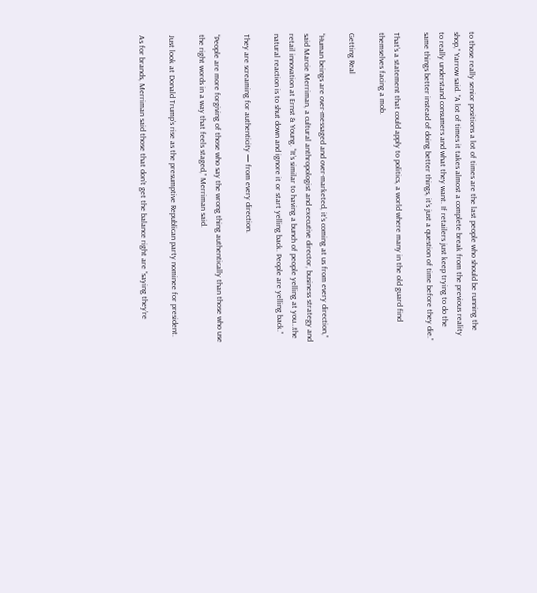to those really senior positions a lot of times are the last people who should be running the shop,” Yarrow said. “A lot of times it takes almost a complete break from the previous reality to really understand consumers and what they want. If retailers just keep trying to do the same things better instead of doing better things, it’s just a question of time before they die.”

That’s a statement that could apply to politics, a world where many in the old guard find themselves facing a mob.

Getting Real

“Human beings are over-messaged and over-marketed, it’s coming at us from every direction,” said Marcie Merriman, a cultural anthropologist and executive director, business strategy and retail innovation at Ernst & Young. “It’s similar to having a bunch of people yelling at you…the natural reaction is to shut down and ignore it or start yelling back. People are yelling back.”

They are screaming for authenticity — from every direction.

“People are more forgiving of those who say the wrong thing authentically than those who use the right words in a way that feels staged,” Merriman said.

Just look at Donald Trump’s rise as the presumptive Republican party nominee for president.

As for brands, Merriman said those that don’t get the balance right are “saying they’re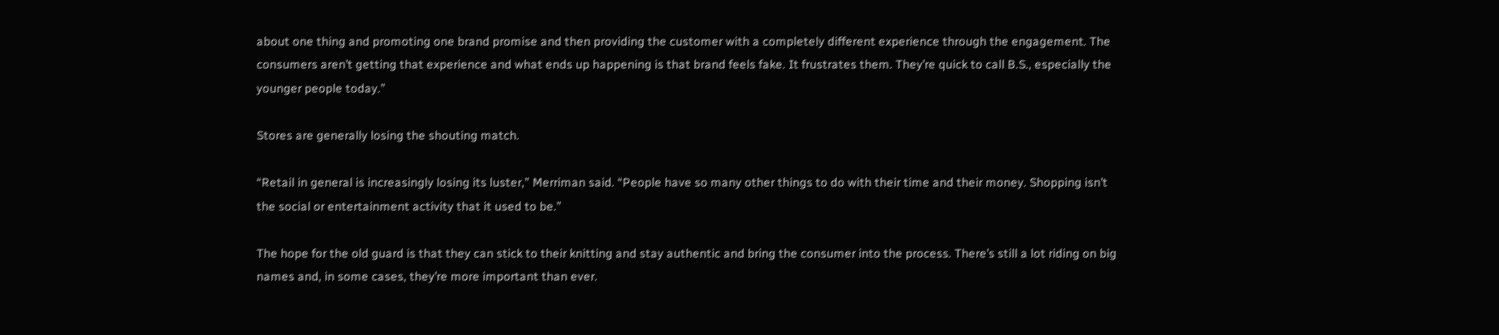about one thing and promoting one brand promise and then providing the customer with a completely different experience through the engagement. The consumers aren’t getting that experience and what ends up happening is that brand feels fake. It frustrates them. They’re quick to call B.S., especially the younger people today.”

Stores are generally losing the shouting match.

“Retail in general is increasingly losing its luster,” Merriman said. “People have so many other things to do with their time and their money. Shopping isn’t the social or entertainment activity that it used to be.”

The hope for the old guard is that they can stick to their knitting and stay authentic and bring the consumer into the process. There’s still a lot riding on big names and, in some cases, they’re more important than ever.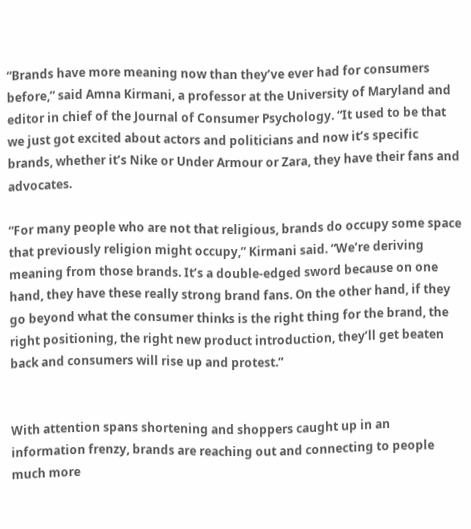“Brands have more meaning now than they’ve ever had for consumers before,” said Amna Kirmani, a professor at the University of Maryland and editor in chief of the Journal of Consumer Psychology. “It used to be that we just got excited about actors and politicians and now it’s specific brands, whether it’s Nike or Under Armour or Zara, they have their fans and advocates.

“For many people who are not that religious, brands do occupy some space that previously religion might occupy,” Kirmani said. “We’re deriving meaning from those brands. It’s a double-edged sword because on one hand, they have these really strong brand fans. On the other hand, if they go beyond what the consumer thinks is the right thing for the brand, the right positioning, the right new product introduction, they’ll get beaten back and consumers will rise up and protest.”


With attention spans shortening and shoppers caught up in an information frenzy, brands are reaching out and connecting to people much more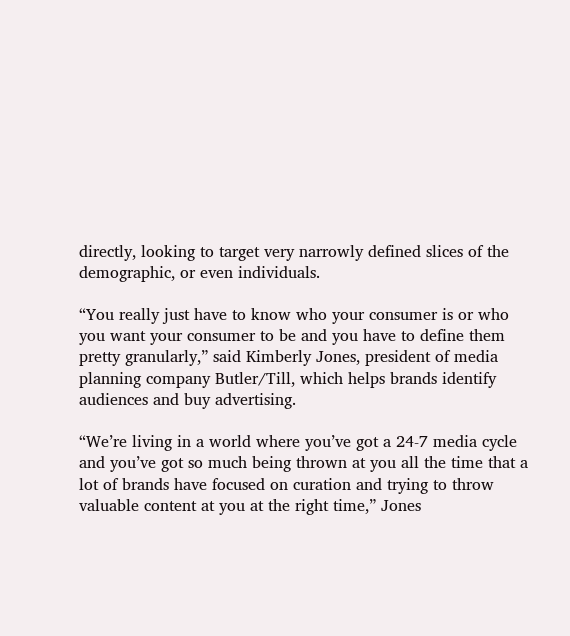directly, looking to target very narrowly defined slices of the demographic, or even individuals.

“You really just have to know who your consumer is or who you want your consumer to be and you have to define them pretty granularly,” said Kimberly Jones, president of media planning company Butler/Till, which helps brands identify audiences and buy advertising.

“We’re living in a world where you’ve got a 24-7 media cycle and you’ve got so much being thrown at you all the time that a lot of brands have focused on curation and trying to throw valuable content at you at the right time,” Jones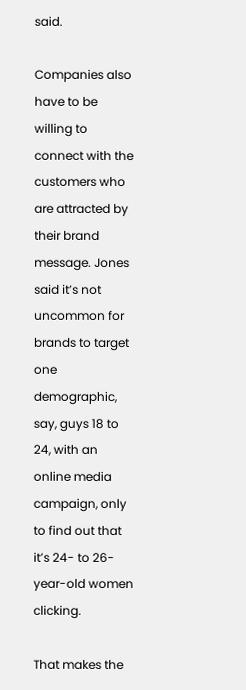said.

Companies also have to be willing to connect with the customers who are attracted by their brand message. Jones said it’s not uncommon for brands to target one demographic, say, guys 18 to 24, with an online media campaign, only to find out that it’s 24- to 26-year-old women clicking.

That makes the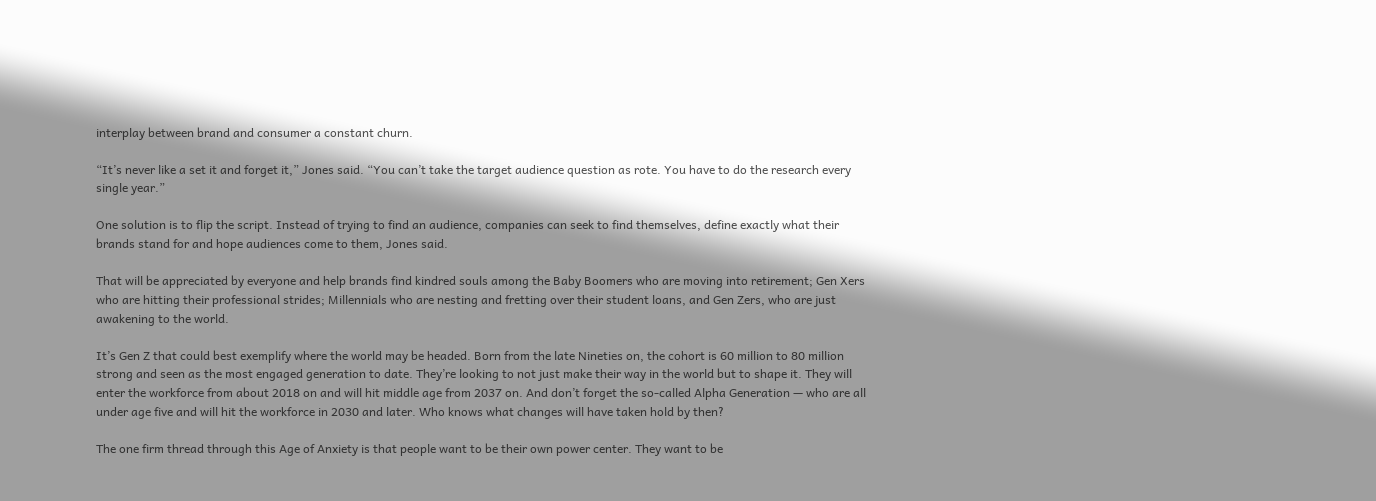interplay between brand and consumer a constant churn.

“It’s never like a set it and forget it,” Jones said. “You can’t take the target audience question as rote. You have to do the research every single year.”

One solution is to flip the script. Instead of trying to find an audience, companies can seek to find themselves, define exactly what their brands stand for and hope audiences come to them, Jones said.

That will be appreciated by everyone and help brands find kindred souls among the Baby Boomers who are moving into retirement; Gen Xers who are hitting their professional strides; Millennials who are nesting and fretting over their student loans, and Gen Zers, who are just awakening to the world.

It’s Gen Z that could best exemplify where the world may be headed. Born from the late Nineties on, the cohort is 60 million to 80 million strong and seen as the most engaged generation to date. They’re looking to not just make their way in the world but to shape it. They will enter the workforce from about 2018 on and will hit middle age from 2037 on. And don’t forget the so-called Alpha Generation — who are all under age five and will hit the workforce in 2030 and later. Who knows what changes will have taken hold by then?

The one firm thread through this Age of Anxiety is that people want to be their own power center. They want to be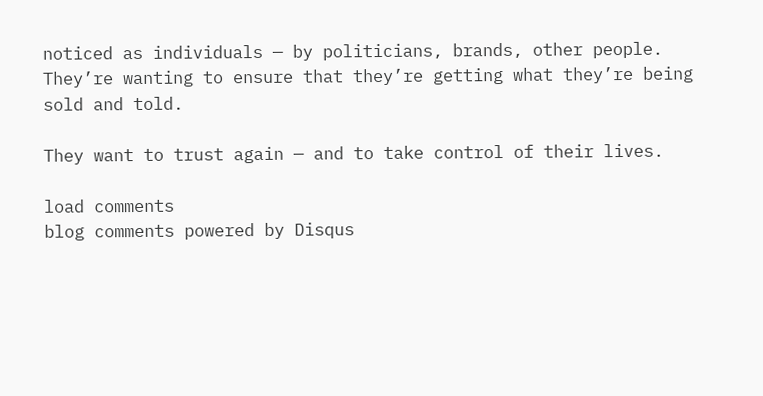noticed as individuals — by politicians, brands, other people. They’re wanting to ensure that they’re getting what they’re being sold and told.

They want to trust again — and to take control of their lives.

load comments
blog comments powered by Disqus